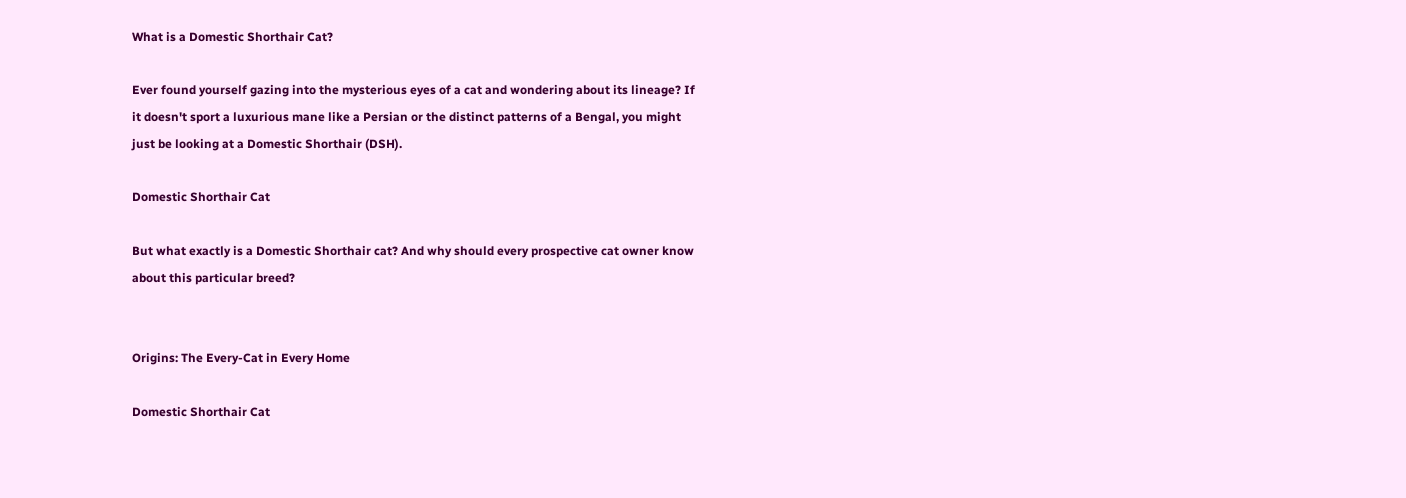What is a Domestic Shorthair Cat?

Ever found yourself gazing into the mysterious eyes of a cat and wondering about its lineage? If it doesn't sport a luxurious mane like a Persian or the distinct patterns of a Bengal, you might just be looking at a Domestic Shorthair (DSH).

Domestic Shorthair Cat

But what exactly is a Domestic Shorthair cat? And why should every prospective cat owner know about this particular breed?


Origins: The Every-Cat in Every Home

Domestic Shorthair Cat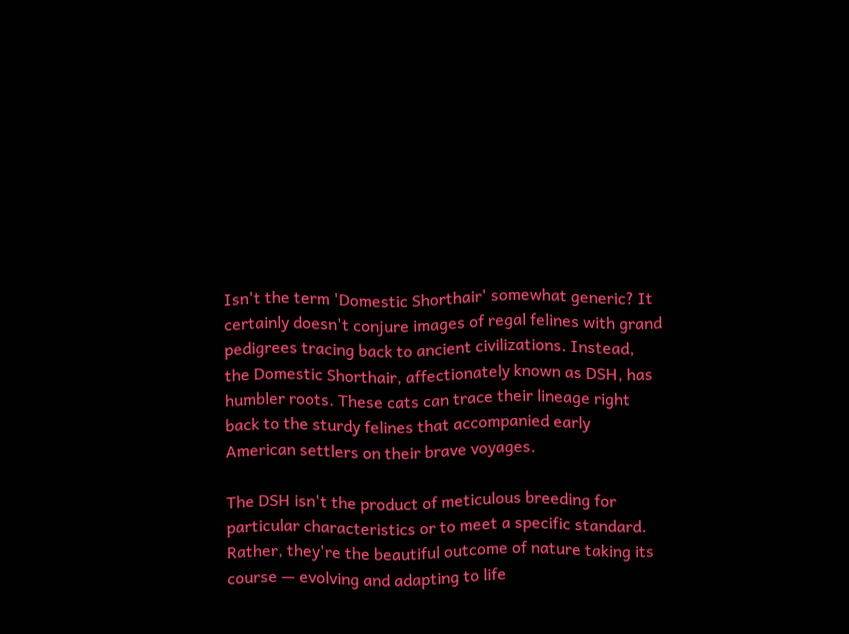Isn't the term 'Domestic Shorthair' somewhat generic? It certainly doesn't conjure images of regal felines with grand pedigrees tracing back to ancient civilizations. Instead, the Domestic Shorthair, affectionately known as DSH, has humbler roots. These cats can trace their lineage right back to the sturdy felines that accompanied early American settlers on their brave voyages.

The DSH isn't the product of meticulous breeding for particular characteristics or to meet a specific standard. Rather, they're the beautiful outcome of nature taking its course — evolving and adapting to life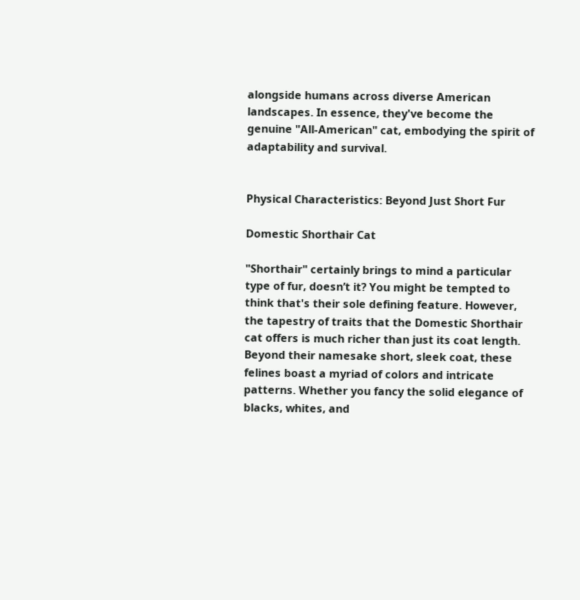alongside humans across diverse American landscapes. In essence, they've become the genuine "All-American" cat, embodying the spirit of adaptability and survival.


Physical Characteristics: Beyond Just Short Fur

Domestic Shorthair Cat

"Shorthair" certainly brings to mind a particular type of fur, doesn’t it? You might be tempted to think that's their sole defining feature. However, the tapestry of traits that the Domestic Shorthair cat offers is much richer than just its coat length. Beyond their namesake short, sleek coat, these felines boast a myriad of colors and intricate patterns. Whether you fancy the solid elegance of blacks, whites, and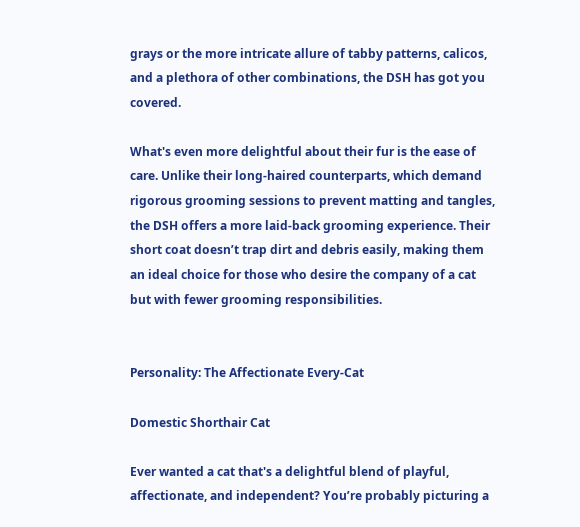grays or the more intricate allure of tabby patterns, calicos, and a plethora of other combinations, the DSH has got you covered.

What's even more delightful about their fur is the ease of care. Unlike their long-haired counterparts, which demand rigorous grooming sessions to prevent matting and tangles, the DSH offers a more laid-back grooming experience. Their short coat doesn’t trap dirt and debris easily, making them an ideal choice for those who desire the company of a cat but with fewer grooming responsibilities.


Personality: The Affectionate Every-Cat

Domestic Shorthair Cat

Ever wanted a cat that's a delightful blend of playful, affectionate, and independent? You’re probably picturing a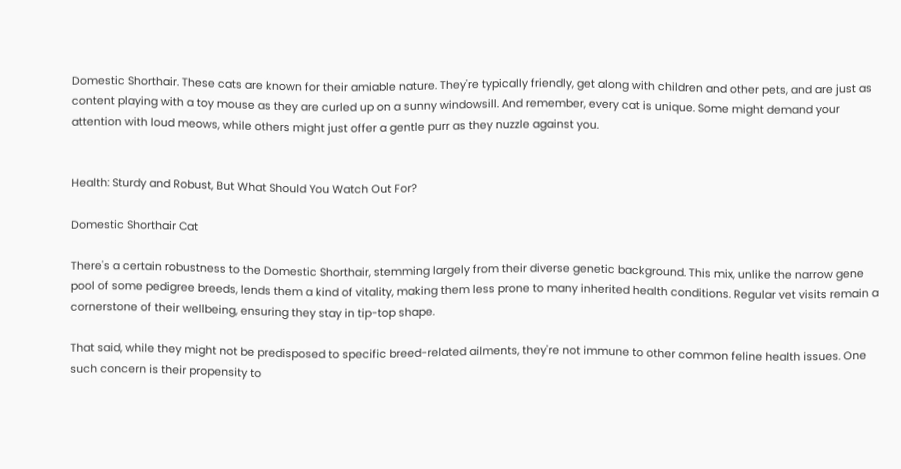Domestic Shorthair. These cats are known for their amiable nature. They're typically friendly, get along with children and other pets, and are just as content playing with a toy mouse as they are curled up on a sunny windowsill. And remember, every cat is unique. Some might demand your attention with loud meows, while others might just offer a gentle purr as they nuzzle against you.


Health: Sturdy and Robust, But What Should You Watch Out For?

Domestic Shorthair Cat

There's a certain robustness to the Domestic Shorthair, stemming largely from their diverse genetic background. This mix, unlike the narrow gene pool of some pedigree breeds, lends them a kind of vitality, making them less prone to many inherited health conditions. Regular vet visits remain a cornerstone of their wellbeing, ensuring they stay in tip-top shape.

That said, while they might not be predisposed to specific breed-related ailments, they're not immune to other common feline health issues. One such concern is their propensity to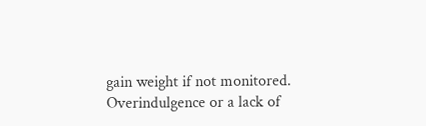gain weight if not monitored. Overindulgence or a lack of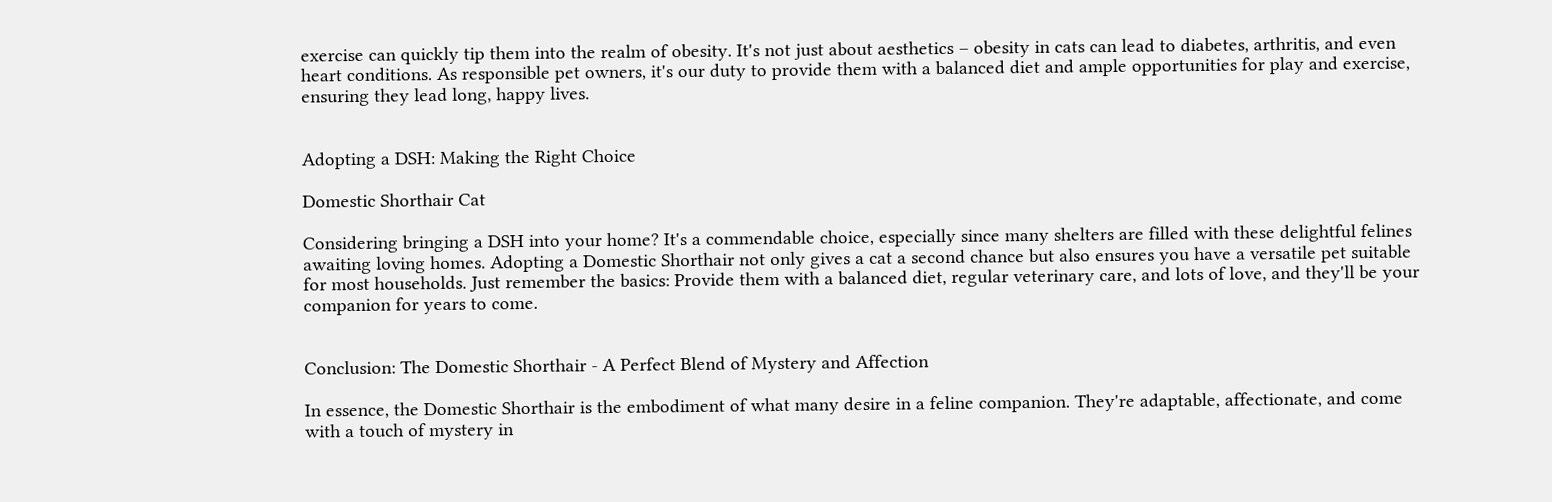exercise can quickly tip them into the realm of obesity. It's not just about aesthetics – obesity in cats can lead to diabetes, arthritis, and even heart conditions. As responsible pet owners, it's our duty to provide them with a balanced diet and ample opportunities for play and exercise, ensuring they lead long, happy lives.


Adopting a DSH: Making the Right Choice

Domestic Shorthair Cat

Considering bringing a DSH into your home? It's a commendable choice, especially since many shelters are filled with these delightful felines awaiting loving homes. Adopting a Domestic Shorthair not only gives a cat a second chance but also ensures you have a versatile pet suitable for most households. Just remember the basics: Provide them with a balanced diet, regular veterinary care, and lots of love, and they'll be your companion for years to come.


Conclusion: The Domestic Shorthair - A Perfect Blend of Mystery and Affection

In essence, the Domestic Shorthair is the embodiment of what many desire in a feline companion. They're adaptable, affectionate, and come with a touch of mystery in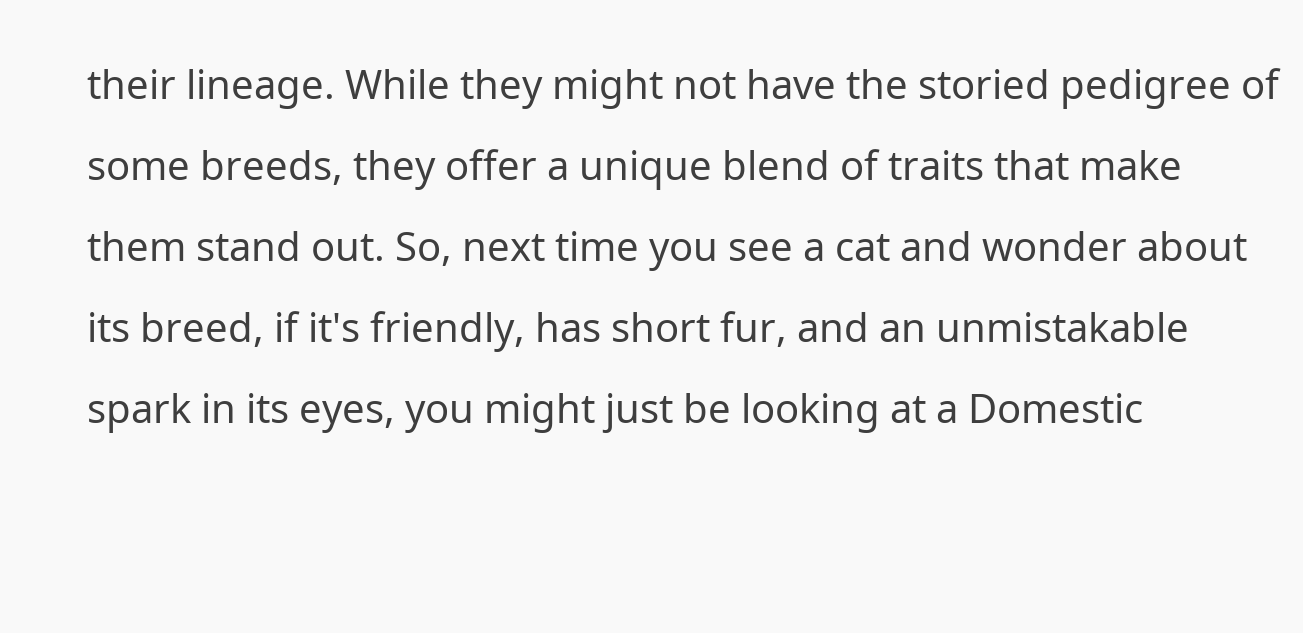their lineage. While they might not have the storied pedigree of some breeds, they offer a unique blend of traits that make them stand out. So, next time you see a cat and wonder about its breed, if it's friendly, has short fur, and an unmistakable spark in its eyes, you might just be looking at a Domestic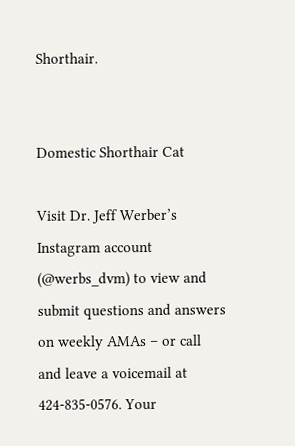Shorthair.


Domestic Shorthair Cat

Visit Dr. Jeff Werber’s Instagram account (@werbs_dvm) to view and submit questions and answers on weekly AMAs – or call and leave a voicemail at 424-835-0576. Your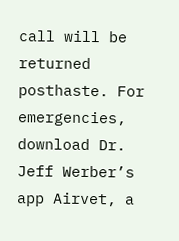call will be returned posthaste. For emergencies, download Dr. Jeff Werber’s app Airvet, a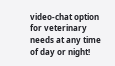video-chat option for veterinary needs at any time of day or night!